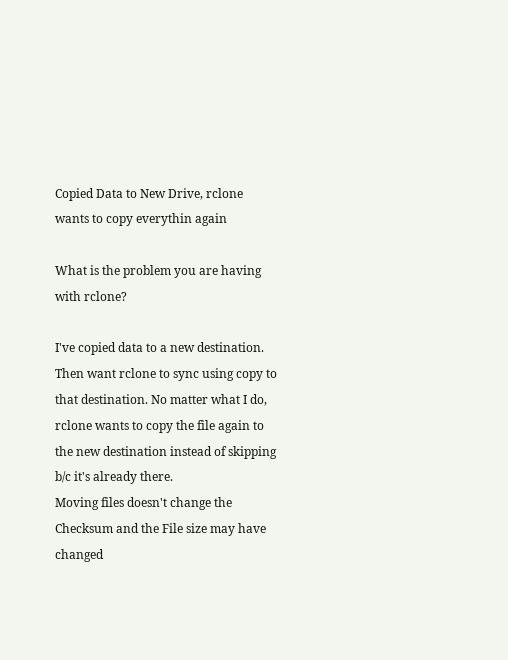Copied Data to New Drive, rclone wants to copy everythin again

What is the problem you are having with rclone?

I've copied data to a new destination. Then want rclone to sync using copy to that destination. No matter what I do, rclone wants to copy the file again to the new destination instead of skipping b/c it's already there.
Moving files doesn't change the Checksum and the File size may have changed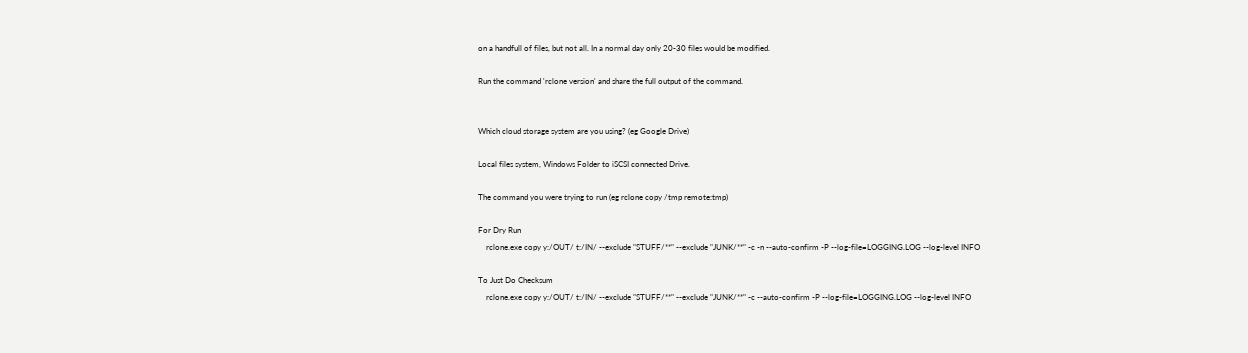on a handfull of files, but not all. In a normal day only 20-30 files would be modified.

Run the command 'rclone version' and share the full output of the command.


Which cloud storage system are you using? (eg Google Drive)

Local files system, Windows Folder to iSCSI connected Drive.

The command you were trying to run (eg rclone copy /tmp remote:tmp)

For Dry Run
    rclone.exe copy y:/OUT/ t:/IN/ --exclude "STUFF/**" --exclude "JUNK/**" -c -n --auto-confirm -P --log-file=LOGGING.LOG --log-level INFO

To Just Do Checksum
    rclone.exe copy y:/OUT/ t:/IN/ --exclude "STUFF/**" --exclude "JUNK/**" -c --auto-confirm -P --log-file=LOGGING.LOG --log-level INFO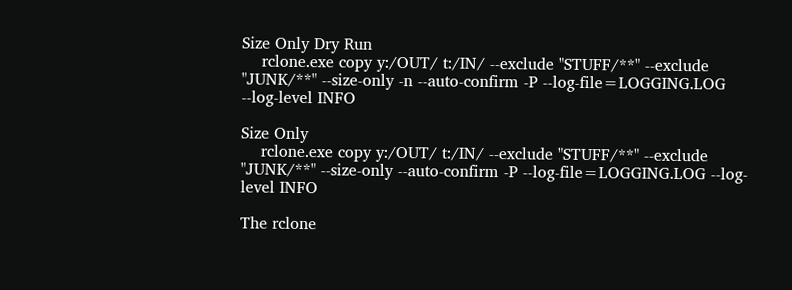Size Only Dry Run
    rclone.exe copy y:/OUT/ t:/IN/ --exclude "STUFF/**" --exclude "JUNK/**" --size-only -n --auto-confirm -P --log-file=LOGGING.LOG --log-level INFO

Size Only
    rclone.exe copy y:/OUT/ t:/IN/ --exclude "STUFF/**" --exclude "JUNK/**" --size-only --auto-confirm -P --log-file=LOGGING.LOG --log-level INFO

The rclone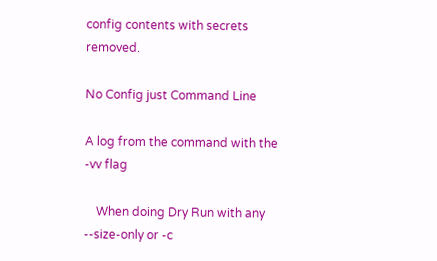config contents with secrets removed.

No Config just Command Line

A log from the command with the -vv flag

    When doing Dry Run with any --size-only or -c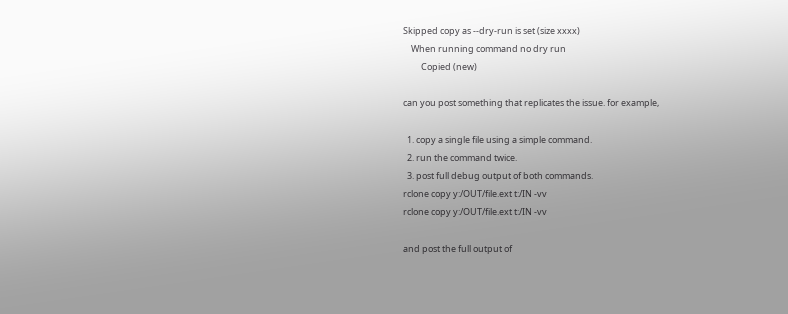Skipped copy as --dry-run is set (size xxxx)
    When running command no dry run
         Copied (new)

can you post something that replicates the issue. for example,

  1. copy a single file using a simple command.
  2. run the command twice.
  3. post full debug output of both commands.
rclone copy y:/OUT/file.ext t:/IN -vv
rclone copy y:/OUT/file.ext t:/IN -vv

and post the full output of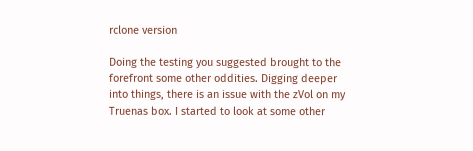rclone version

Doing the testing you suggested brought to the forefront some other oddities. Digging deeper into things, there is an issue with the zVol on my Truenas box. I started to look at some other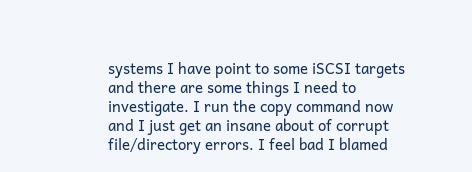systems I have point to some iSCSI targets and there are some things I need to investigate. I run the copy command now and I just get an insane about of corrupt file/directory errors. I feel bad I blamed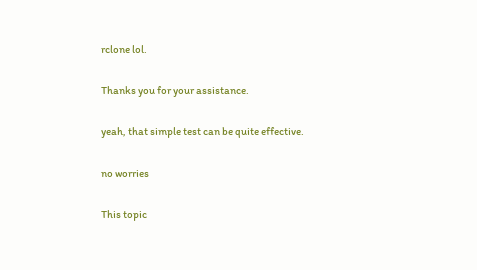rclone lol.

Thanks you for your assistance.

yeah, that simple test can be quite effective.

no worries

This topic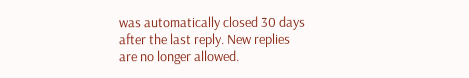was automatically closed 30 days after the last reply. New replies are no longer allowed.